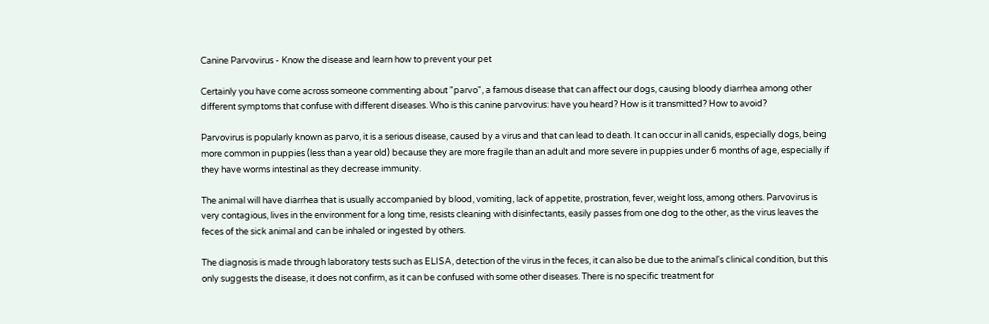Canine Parvovirus - Know the disease and learn how to prevent your pet

Certainly you have come across someone commenting about "parvo", a famous disease that can affect our dogs, causing bloody diarrhea among other different symptoms that confuse with different diseases. Who is this canine parvovirus: have you heard? How is it transmitted? How to avoid?

Parvovirus is popularly known as parvo, it is a serious disease, caused by a virus and that can lead to death. It can occur in all canids, especially dogs, being more common in puppies (less than a year old) because they are more fragile than an adult and more severe in puppies under 6 months of age, especially if they have worms intestinal as they decrease immunity.

The animal will have diarrhea that is usually accompanied by blood, vomiting, lack of appetite, prostration, fever, weight loss, among others. Parvovirus is very contagious, lives in the environment for a long time, resists cleaning with disinfectants, easily passes from one dog to the other, as the virus leaves the feces of the sick animal and can be inhaled or ingested by others.

The diagnosis is made through laboratory tests such as ELISA, detection of the virus in the feces, it can also be due to the animal's clinical condition, but this only suggests the disease, it does not confirm, as it can be confused with some other diseases. There is no specific treatment for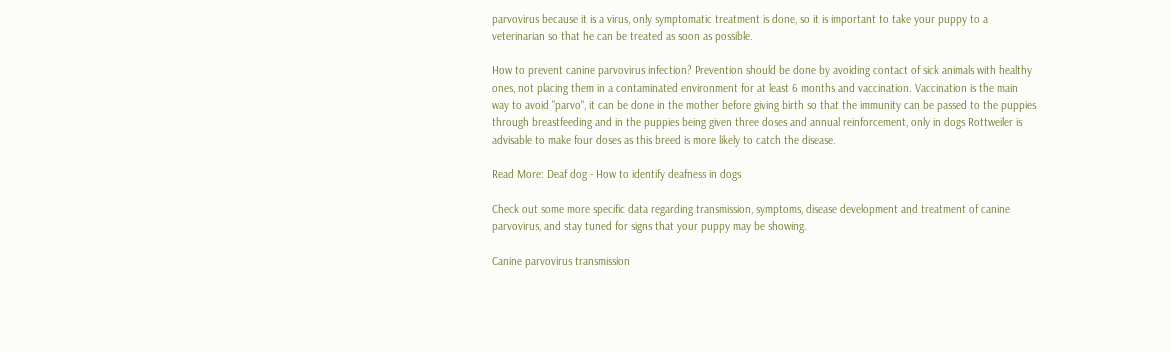parvovirus because it is a virus, only symptomatic treatment is done, so it is important to take your puppy to a veterinarian so that he can be treated as soon as possible.

How to prevent canine parvovirus infection? Prevention should be done by avoiding contact of sick animals with healthy ones, not placing them in a contaminated environment for at least 6 months and vaccination. Vaccination is the main way to avoid "parvo", it can be done in the mother before giving birth so that the immunity can be passed to the puppies through breastfeeding and in the puppies being given three doses and annual reinforcement, only in dogs Rottweiler is advisable to make four doses as this breed is more likely to catch the disease.

Read More: Deaf dog - How to identify deafness in dogs

Check out some more specific data regarding transmission, symptoms, disease development and treatment of canine parvovirus, and stay tuned for signs that your puppy may be showing.

Canine parvovirus transmission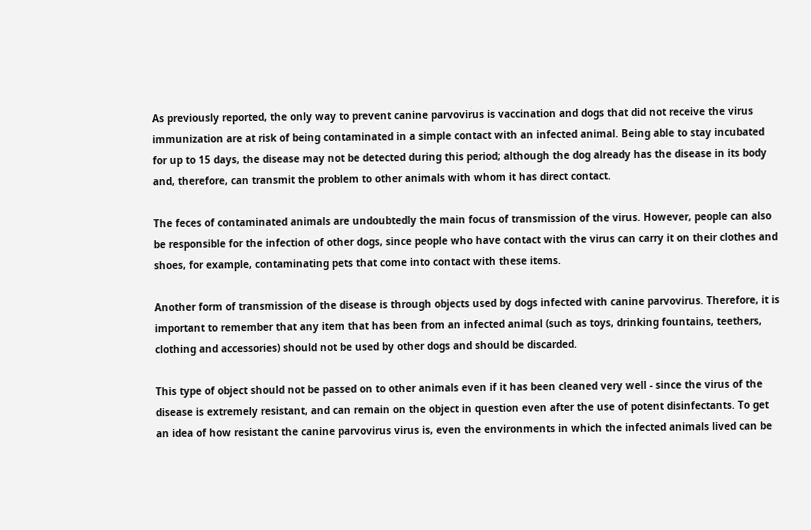As previously reported, the only way to prevent canine parvovirus is vaccination and dogs that did not receive the virus immunization are at risk of being contaminated in a simple contact with an infected animal. Being able to stay incubated for up to 15 days, the disease may not be detected during this period; although the dog already has the disease in its body and, therefore, can transmit the problem to other animals with whom it has direct contact.

The feces of contaminated animals are undoubtedly the main focus of transmission of the virus. However, people can also be responsible for the infection of other dogs, since people who have contact with the virus can carry it on their clothes and shoes, for example, contaminating pets that come into contact with these items.

Another form of transmission of the disease is through objects used by dogs infected with canine parvovirus. Therefore, it is important to remember that any item that has been from an infected animal (such as toys, drinking fountains, teethers, clothing and accessories) should not be used by other dogs and should be discarded.

This type of object should not be passed on to other animals even if it has been cleaned very well - since the virus of the disease is extremely resistant, and can remain on the object in question even after the use of potent disinfectants. To get an idea of how resistant the canine parvovirus virus is, even the environments in which the infected animals lived can be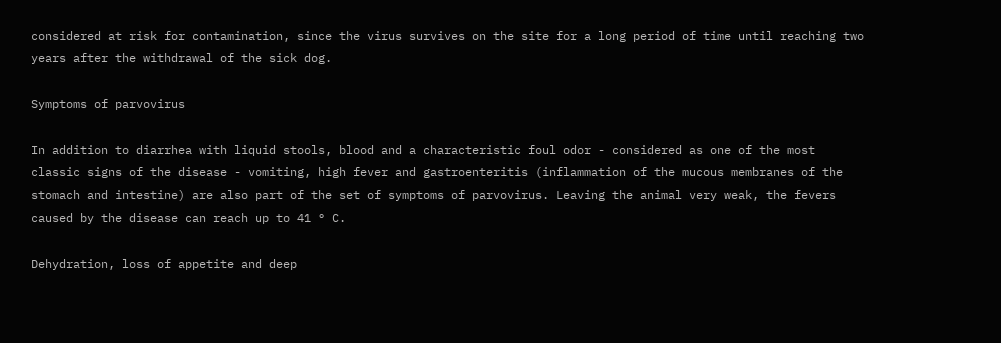considered at risk for contamination, since the virus survives on the site for a long period of time until reaching two years after the withdrawal of the sick dog.

Symptoms of parvovirus

In addition to diarrhea with liquid stools, blood and a characteristic foul odor - considered as one of the most classic signs of the disease - vomiting, high fever and gastroenteritis (inflammation of the mucous membranes of the stomach and intestine) are also part of the set of symptoms of parvovirus. Leaving the animal very weak, the fevers caused by the disease can reach up to 41 ° C.

Dehydration, loss of appetite and deep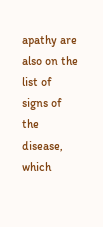apathy are also on the list of signs of the disease, which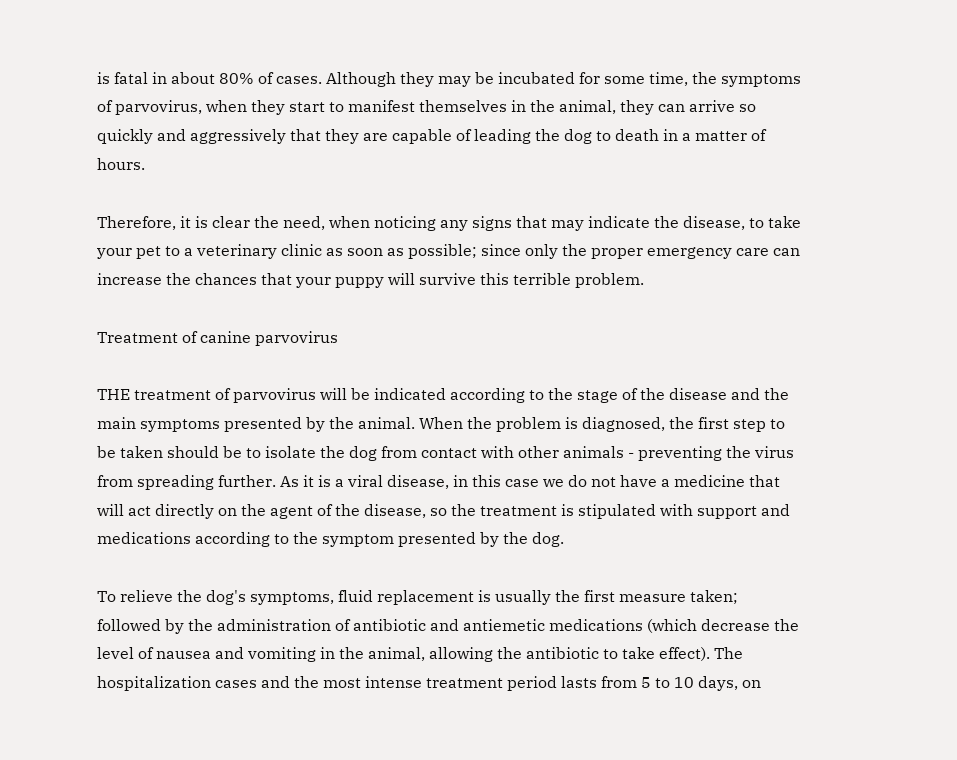is fatal in about 80% of cases. Although they may be incubated for some time, the symptoms of parvovirus, when they start to manifest themselves in the animal, they can arrive so quickly and aggressively that they are capable of leading the dog to death in a matter of hours.

Therefore, it is clear the need, when noticing any signs that may indicate the disease, to take your pet to a veterinary clinic as soon as possible; since only the proper emergency care can increase the chances that your puppy will survive this terrible problem.

Treatment of canine parvovirus

THE treatment of parvovirus will be indicated according to the stage of the disease and the main symptoms presented by the animal. When the problem is diagnosed, the first step to be taken should be to isolate the dog from contact with other animals - preventing the virus from spreading further. As it is a viral disease, in this case we do not have a medicine that will act directly on the agent of the disease, so the treatment is stipulated with support and medications according to the symptom presented by the dog.

To relieve the dog's symptoms, fluid replacement is usually the first measure taken; followed by the administration of antibiotic and antiemetic medications (which decrease the level of nausea and vomiting in the animal, allowing the antibiotic to take effect). The hospitalization cases and the most intense treatment period lasts from 5 to 10 days, on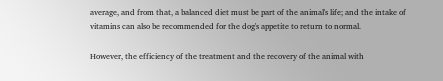average, and from that, a balanced diet must be part of the animal's life; and the intake of vitamins can also be recommended for the dog's appetite to return to normal.

However, the efficiency of the treatment and the recovery of the animal with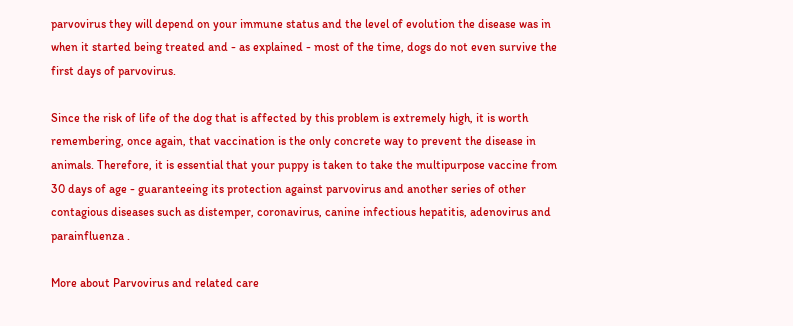parvovirus they will depend on your immune status and the level of evolution the disease was in when it started being treated and - as explained - most of the time, dogs do not even survive the first days of parvovirus.

Since the risk of life of the dog that is affected by this problem is extremely high, it is worth remembering, once again, that vaccination is the only concrete way to prevent the disease in animals. Therefore, it is essential that your puppy is taken to take the multipurpose vaccine from 30 days of age - guaranteeing its protection against parvovirus and another series of other contagious diseases such as distemper, coronavirus, canine infectious hepatitis, adenovirus and parainfluenza .

More about Parvovirus and related care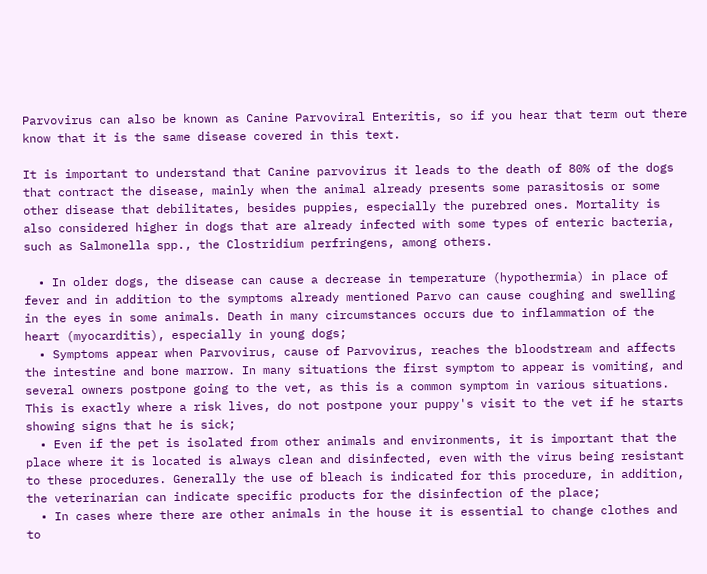Parvovirus can also be known as Canine Parvoviral Enteritis, so if you hear that term out there know that it is the same disease covered in this text.

It is important to understand that Canine parvovirus it leads to the death of 80% of the dogs that contract the disease, mainly when the animal already presents some parasitosis or some other disease that debilitates, besides puppies, especially the purebred ones. Mortality is also considered higher in dogs that are already infected with some types of enteric bacteria, such as Salmonella spp., the Clostridium perfringens, among others.

  • In older dogs, the disease can cause a decrease in temperature (hypothermia) in place of fever and in addition to the symptoms already mentioned Parvo can cause coughing and swelling in the eyes in some animals. Death in many circumstances occurs due to inflammation of the heart (myocarditis), especially in young dogs;
  • Symptoms appear when Parvovirus, cause of Parvovirus, reaches the bloodstream and affects the intestine and bone marrow. In many situations the first symptom to appear is vomiting, and several owners postpone going to the vet, as this is a common symptom in various situations. This is exactly where a risk lives, do not postpone your puppy's visit to the vet if he starts showing signs that he is sick;
  • Even if the pet is isolated from other animals and environments, it is important that the place where it is located is always clean and disinfected, even with the virus being resistant to these procedures. Generally the use of bleach is indicated for this procedure, in addition, the veterinarian can indicate specific products for the disinfection of the place;
  • In cases where there are other animals in the house it is essential to change clothes and to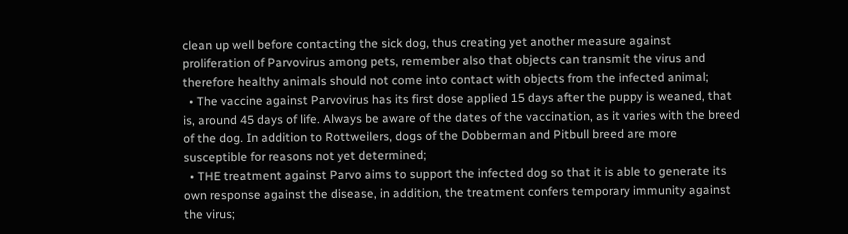clean up well before contacting the sick dog, thus creating yet another measure against proliferation of Parvovirus among pets, remember also that objects can transmit the virus and therefore healthy animals should not come into contact with objects from the infected animal;
  • The vaccine against Parvovirus has its first dose applied 15 days after the puppy is weaned, that is, around 45 days of life. Always be aware of the dates of the vaccination, as it varies with the breed of the dog. In addition to Rottweilers, dogs of the Dobberman and Pitbull breed are more susceptible for reasons not yet determined;
  • THE treatment against Parvo aims to support the infected dog so that it is able to generate its own response against the disease, in addition, the treatment confers temporary immunity against the virus;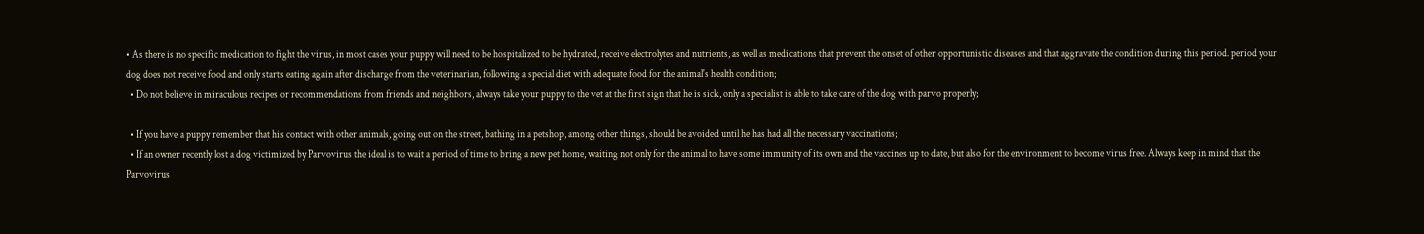• As there is no specific medication to fight the virus, in most cases your puppy will need to be hospitalized to be hydrated, receive electrolytes and nutrients, as well as medications that prevent the onset of other opportunistic diseases and that aggravate the condition during this period. period your dog does not receive food and only starts eating again after discharge from the veterinarian, following a special diet with adequate food for the animal's health condition;
  • Do not believe in miraculous recipes or recommendations from friends and neighbors, always take your puppy to the vet at the first sign that he is sick, only a specialist is able to take care of the dog with parvo properly;

  • If you have a puppy remember that his contact with other animals, going out on the street, bathing in a petshop, among other things, should be avoided until he has had all the necessary vaccinations;
  • If an owner recently lost a dog victimized by Parvovirus the ideal is to wait a period of time to bring a new pet home, waiting not only for the animal to have some immunity of its own and the vaccines up to date, but also for the environment to become virus free. Always keep in mind that the Parvovirus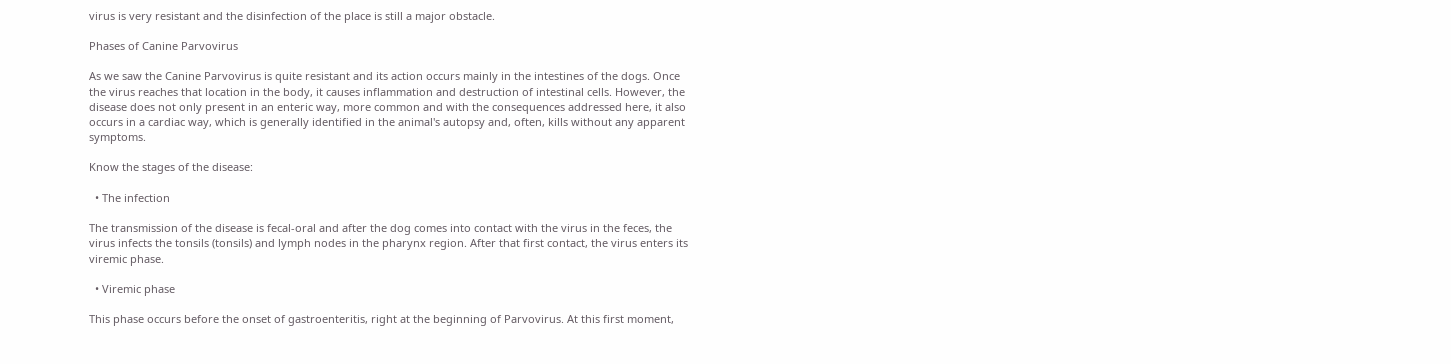virus is very resistant and the disinfection of the place is still a major obstacle.

Phases of Canine Parvovirus

As we saw the Canine Parvovirus is quite resistant and its action occurs mainly in the intestines of the dogs. Once the virus reaches that location in the body, it causes inflammation and destruction of intestinal cells. However, the disease does not only present in an enteric way, more common and with the consequences addressed here, it also occurs in a cardiac way, which is generally identified in the animal's autopsy and, often, kills without any apparent symptoms.

Know the stages of the disease:

  • The infection

The transmission of the disease is fecal-oral and after the dog comes into contact with the virus in the feces, the virus infects the tonsils (tonsils) and lymph nodes in the pharynx region. After that first contact, the virus enters its viremic phase.

  • Viremic phase

This phase occurs before the onset of gastroenteritis, right at the beginning of Parvovirus. At this first moment,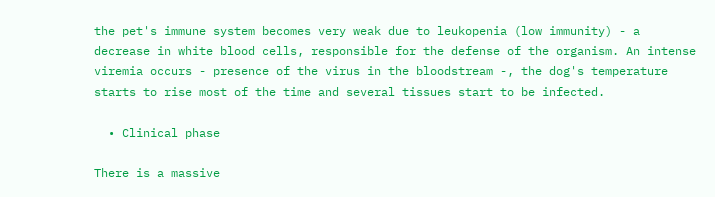the pet's immune system becomes very weak due to leukopenia (low immunity) - a decrease in white blood cells, responsible for the defense of the organism. An intense viremia occurs - presence of the virus in the bloodstream -, the dog's temperature starts to rise most of the time and several tissues start to be infected.

  • Clinical phase

There is a massive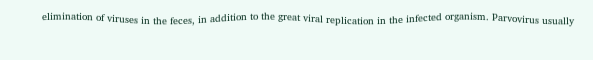elimination of viruses in the feces, in addition to the great viral replication in the infected organism. Parvovirus usually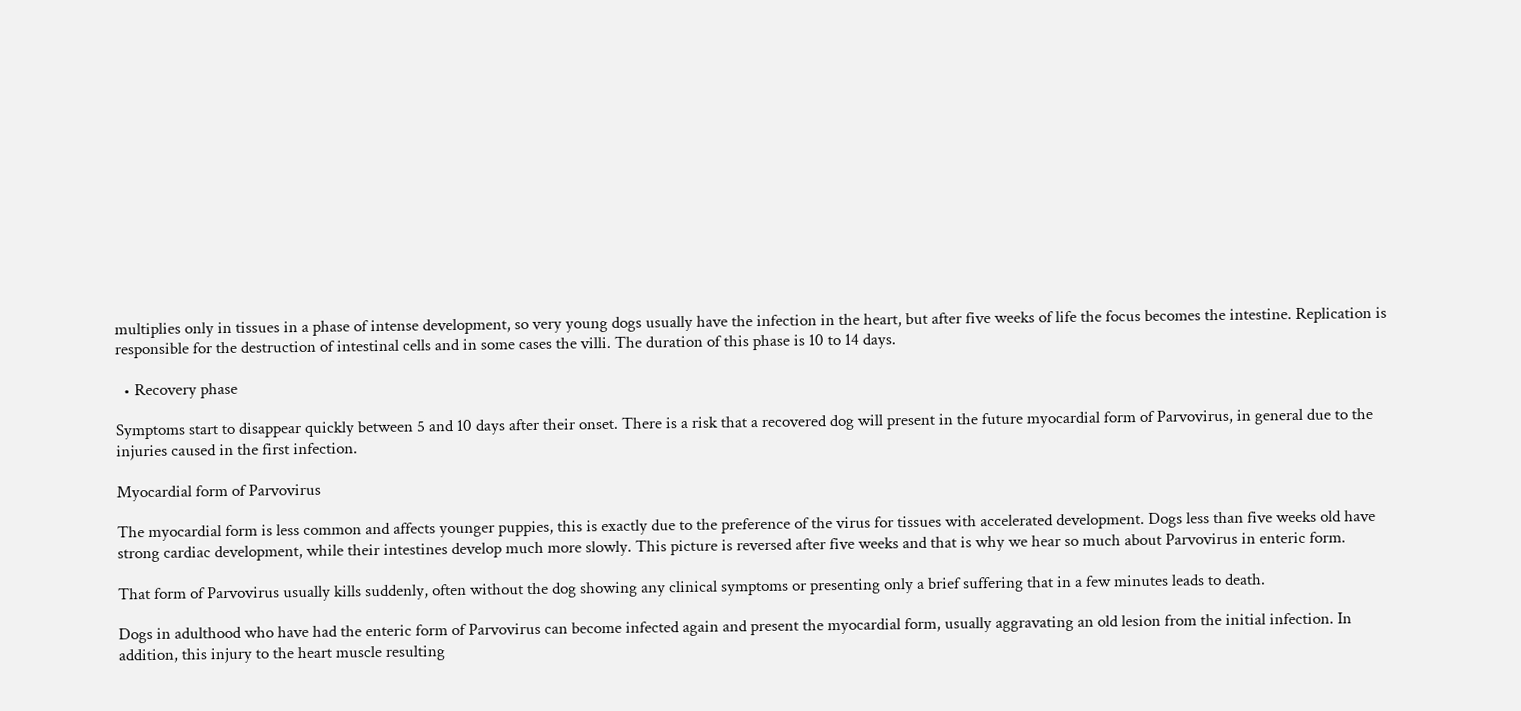multiplies only in tissues in a phase of intense development, so very young dogs usually have the infection in the heart, but after five weeks of life the focus becomes the intestine. Replication is responsible for the destruction of intestinal cells and in some cases the villi. The duration of this phase is 10 to 14 days.

  • Recovery phase

Symptoms start to disappear quickly between 5 and 10 days after their onset. There is a risk that a recovered dog will present in the future myocardial form of Parvovirus, in general due to the injuries caused in the first infection.

Myocardial form of Parvovirus

The myocardial form is less common and affects younger puppies, this is exactly due to the preference of the virus for tissues with accelerated development. Dogs less than five weeks old have strong cardiac development, while their intestines develop much more slowly. This picture is reversed after five weeks and that is why we hear so much about Parvovirus in enteric form.

That form of Parvovirus usually kills suddenly, often without the dog showing any clinical symptoms or presenting only a brief suffering that in a few minutes leads to death.

Dogs in adulthood who have had the enteric form of Parvovirus can become infected again and present the myocardial form, usually aggravating an old lesion from the initial infection. In addition, this injury to the heart muscle resulting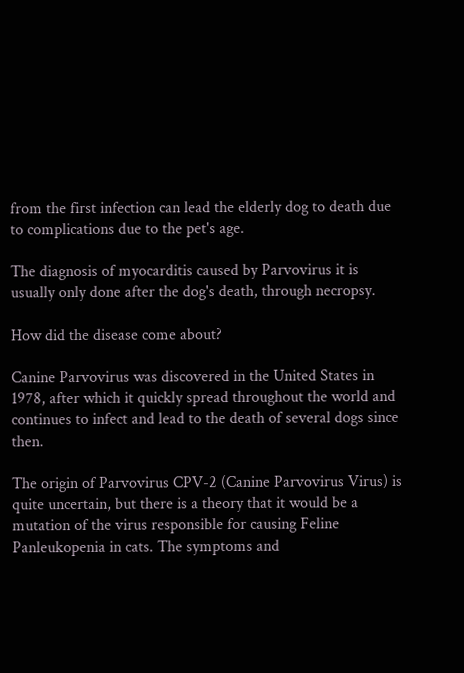from the first infection can lead the elderly dog to death due to complications due to the pet's age.

The diagnosis of myocarditis caused by Parvovirus it is usually only done after the dog's death, through necropsy.

How did the disease come about?

Canine Parvovirus was discovered in the United States in 1978, after which it quickly spread throughout the world and continues to infect and lead to the death of several dogs since then.

The origin of Parvovirus CPV-2 (Canine Parvovirus Virus) is quite uncertain, but there is a theory that it would be a mutation of the virus responsible for causing Feline Panleukopenia in cats. The symptoms and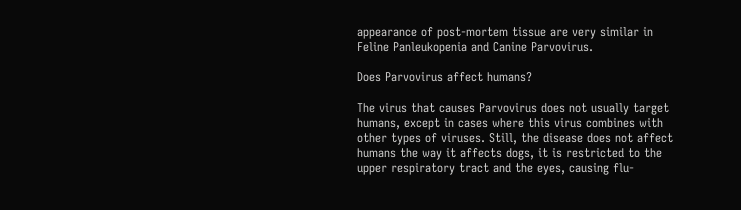appearance of post-mortem tissue are very similar in Feline Panleukopenia and Canine Parvovirus.

Does Parvovirus affect humans?

The virus that causes Parvovirus does not usually target humans, except in cases where this virus combines with other types of viruses. Still, the disease does not affect humans the way it affects dogs, it is restricted to the upper respiratory tract and the eyes, causing flu-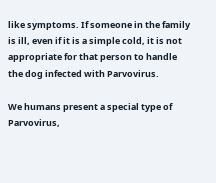like symptoms. If someone in the family is ill, even if it is a simple cold, it is not appropriate for that person to handle the dog infected with Parvovirus.

We humans present a special type of Parvovirus,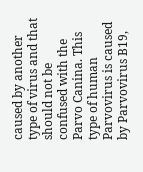caused by another type of virus and that should not be confused with the Parvo Canina. This type of human Parvovirus is caused by Parvovirus B19,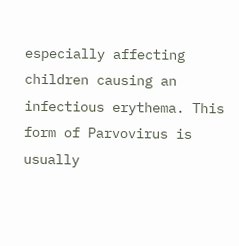especially affecting children causing an infectious erythema. This form of Parvovirus is usually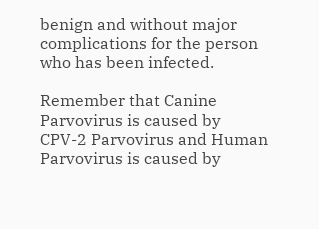benign and without major complications for the person who has been infected.

Remember that Canine Parvovirus is caused by CPV-2 Parvovirus and Human Parvovirus is caused by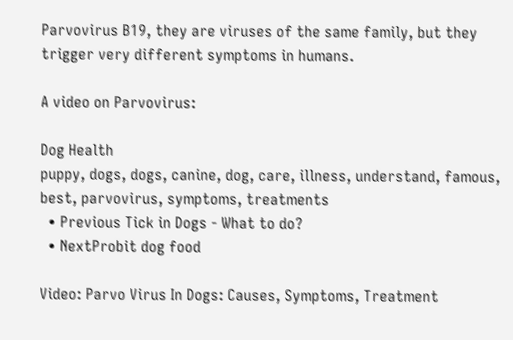Parvovirus B19, they are viruses of the same family, but they trigger very different symptoms in humans.

A video on Parvovirus:

Dog Health
puppy, dogs, dogs, canine, dog, care, illness, understand, famous, best, parvovirus, symptoms, treatments
  • Previous Tick in Dogs - What to do?
  • NextProbit dog food

Video: Parvo Virus In Dogs: Causes, Symptoms, Treatment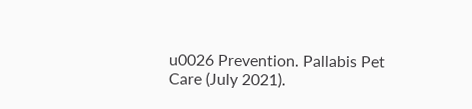u0026 Prevention. Pallabis Pet Care (July 2021).